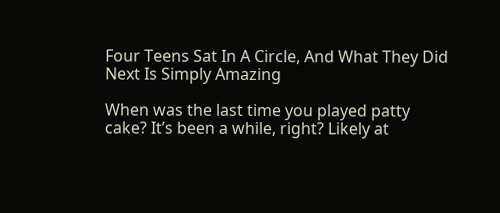Four Teens Sat In A Circle, And What They Did Next Is Simply Amazing

When was the last time you played patty cake? It’s been a while, right? Likely at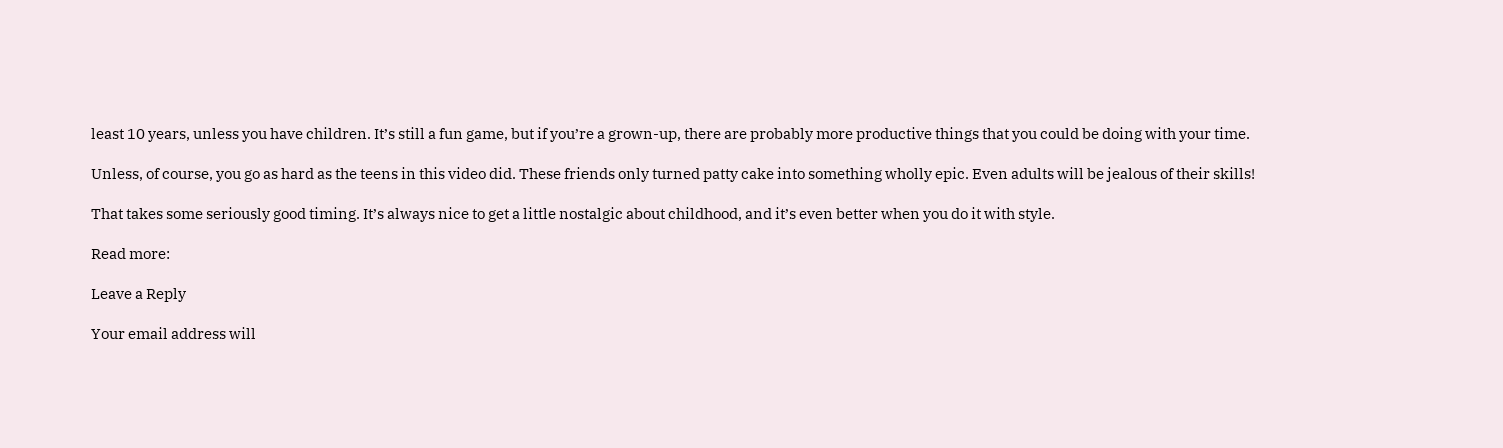least 10 years, unless you have children. It’s still a fun game, but if you’re a grown-up, there are probably more productive things that you could be doing with your time.

Unless, of course, you go as hard as the teens in this video did. These friends only turned patty cake into something wholly epic. Even adults will be jealous of their skills!

That takes some seriously good timing. It’s always nice to get a little nostalgic about childhood, and it’s even better when you do it with style.

Read more:

Leave a Reply

Your email address will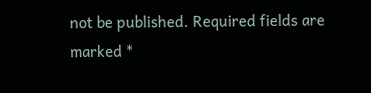not be published. Required fields are marked *